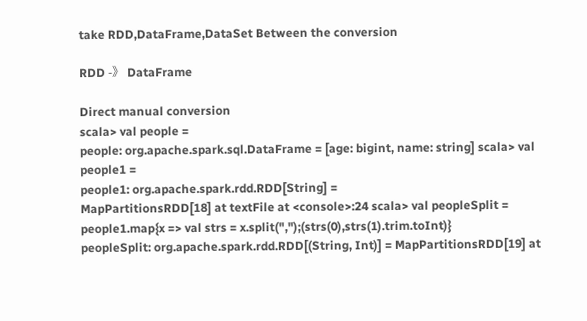take RDD,DataFrame,DataSet Between the conversion

RDD -》 DataFrame

Direct manual conversion
scala> val people =
people: org.apache.spark.sql.DataFrame = [age: bigint, name: string] scala> val
people1 =
people1: org.apache.spark.rdd.RDD[String] =
MapPartitionsRDD[18] at textFile at <console>:24 scala> val peopleSplit =
people1.map{x => val strs = x.split(",");(strs(0),strs(1).trim.toInt)}
peopleSplit: org.apache.spark.rdd.RDD[(String, Int)] = MapPartitionsRDD[19] at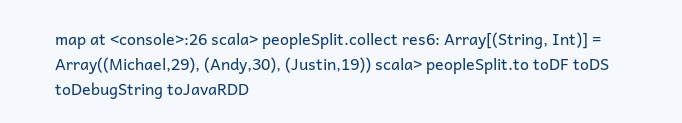map at <console>:26 scala> peopleSplit.collect res6: Array[(String, Int)] =
Array((Michael,29), (Andy,30), (Justin,19)) scala> peopleSplit.to toDF toDS
toDebugString toJavaRDD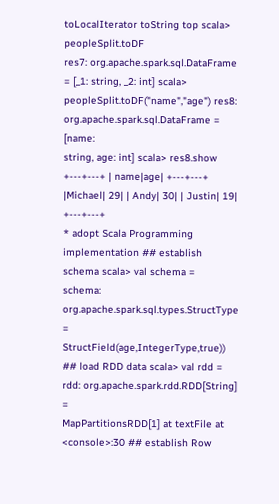toLocalIterator toString top scala> peopleSplit.toDF
res7: org.apache.spark.sql.DataFrame = [_1: string, _2: int] scala>
peopleSplit.toDF("name","age") res8: org.apache.spark.sql.DataFrame = [name:
string, age: int] scala> res8.show +---+---+ | name|age| +---+---+
|Michael| 29| | Andy| 30| | Justin| 19| +---+---+
* adopt Scala Programming implementation ## establish schema scala> val schema =
schema: org.apache.spark.sql.types.StructType =
StructField(age,IntegerType,true)) ## load RDD data scala> val rdd =
rdd: org.apache.spark.rdd.RDD[String] =
MapPartitionsRDD[1] at textFile at <console>:30 ## establish Row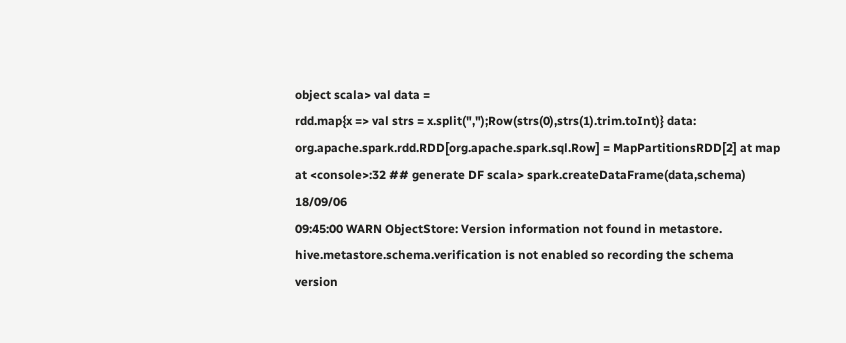object scala> val data =
rdd.map{x => val strs = x.split(",");Row(strs(0),strs(1).trim.toInt)} data:
org.apache.spark.rdd.RDD[org.apache.spark.sql.Row] = MapPartitionsRDD[2] at map
at <console>:32 ## generate DF scala> spark.createDataFrame(data,schema) 18/09/06
09:45:00 WARN ObjectStore: Version information not found in metastore.
hive.metastore.schema.verification is not enabled so recording the schema
version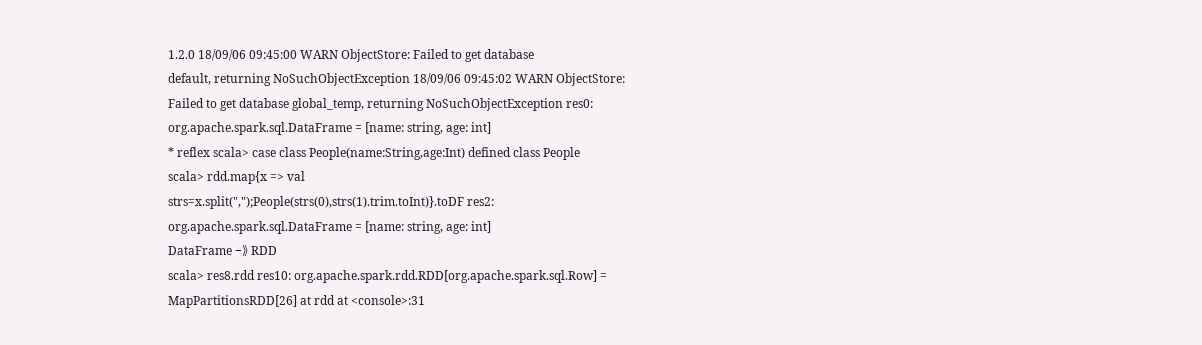1.2.0 18/09/06 09:45:00 WARN ObjectStore: Failed to get database
default, returning NoSuchObjectException 18/09/06 09:45:02 WARN ObjectStore:
Failed to get database global_temp, returning NoSuchObjectException res0:
org.apache.spark.sql.DataFrame = [name: string, age: int]
* reflex scala> case class People(name:String,age:Int) defined class People
scala> rdd.map{x => val
strs=x.split(",");People(strs(0),strs(1).trim.toInt)}.toDF res2:
org.apache.spark.sql.DataFrame = [name: string, age: int]
DataFrame -》 RDD
scala> res8.rdd res10: org.apache.spark.rdd.RDD[org.apache.spark.sql.Row] =
MapPartitionsRDD[26] at rdd at <console>:31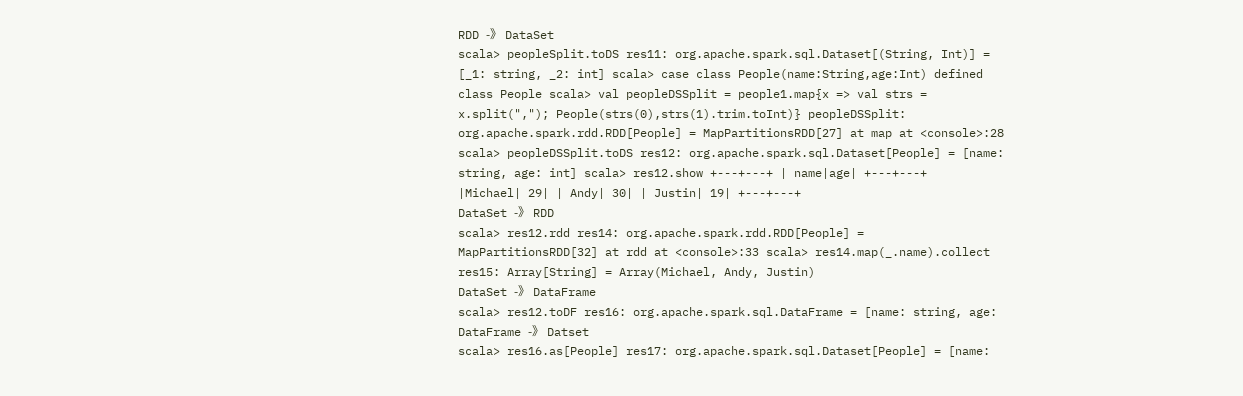RDD -》 DataSet
scala> peopleSplit.toDS res11: org.apache.spark.sql.Dataset[(String, Int)] =
[_1: string, _2: int] scala> case class People(name:String,age:Int) defined
class People scala> val peopleDSSplit = people1.map{x => val strs =
x.split(","); People(strs(0),strs(1).trim.toInt)} peopleDSSplit:
org.apache.spark.rdd.RDD[People] = MapPartitionsRDD[27] at map at <console>:28
scala> peopleDSSplit.toDS res12: org.apache.spark.sql.Dataset[People] = [name:
string, age: int] scala> res12.show +---+---+ | name|age| +---+---+
|Michael| 29| | Andy| 30| | Justin| 19| +---+---+
DataSet -》 RDD
scala> res12.rdd res14: org.apache.spark.rdd.RDD[People] =
MapPartitionsRDD[32] at rdd at <console>:33 scala> res14.map(_.name).collect
res15: Array[String] = Array(Michael, Andy, Justin)
DataSet -》 DataFrame
scala> res12.toDF res16: org.apache.spark.sql.DataFrame = [name: string, age:
DataFrame -》 Datset
scala> res16.as[People] res17: org.apache.spark.sql.Dataset[People] = [name: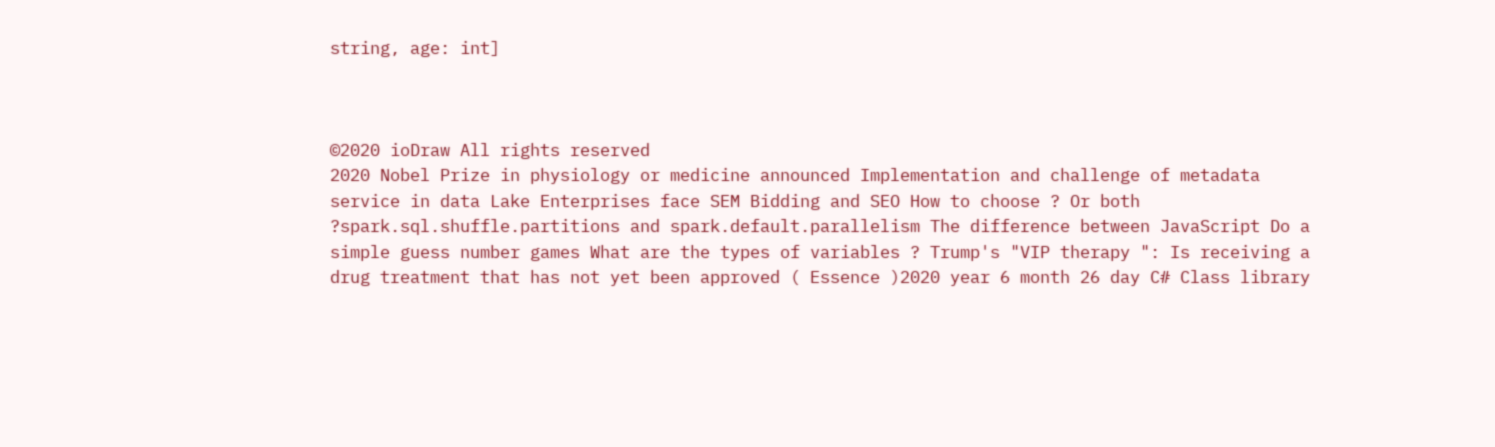string, age: int]



©2020 ioDraw All rights reserved
2020 Nobel Prize in physiology or medicine announced Implementation and challenge of metadata service in data Lake Enterprises face SEM Bidding and SEO How to choose ? Or both ?spark.sql.shuffle.partitions and spark.default.parallelism The difference between JavaScript Do a simple guess number games What are the types of variables ? Trump's "VIP therapy ": Is receiving a drug treatment that has not yet been approved ( Essence )2020 year 6 month 26 day C# Class library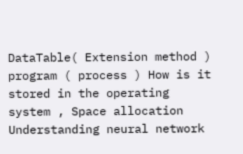DataTable( Extension method ) program ( process ) How is it stored in the operating system , Space allocation Understanding neural network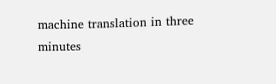machine translation in three minutes